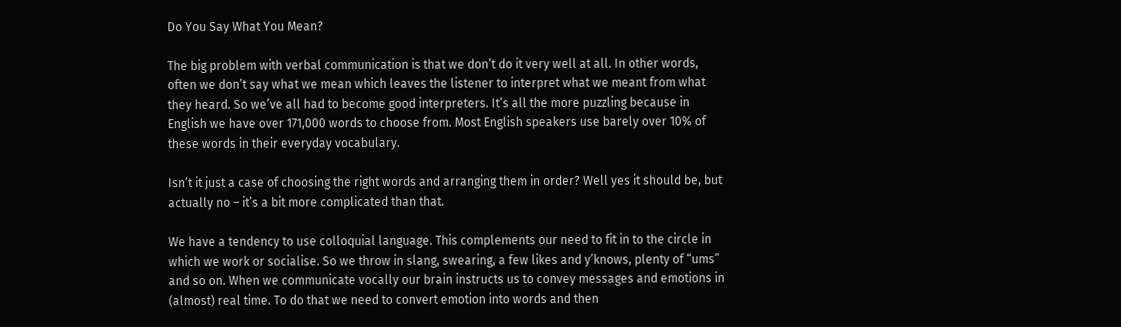Do You Say What You Mean?

The big problem with verbal communication is that we don’t do it very well at all. In other words, often we don’t say what we mean which leaves the listener to interpret what we meant from what they heard. So we’ve all had to become good interpreters. It’s all the more puzzling because in English we have over 171,000 words to choose from. Most English speakers use barely over 10% of these words in their everyday vocabulary.

Isn’t it just a case of choosing the right words and arranging them in order? Well yes it should be, but actually no – it’s a bit more complicated than that.

We have a tendency to use colloquial language. This complements our need to fit in to the circle in which we work or socialise. So we throw in slang, swearing, a few likes and y’knows, plenty of “ums” and so on. When we communicate vocally our brain instructs us to convey messages and emotions in (almost) real time. To do that we need to convert emotion into words and then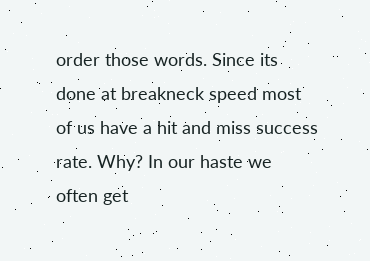order those words. Since its done at breakneck speed most of us have a hit and miss success rate. Why? In our haste we often get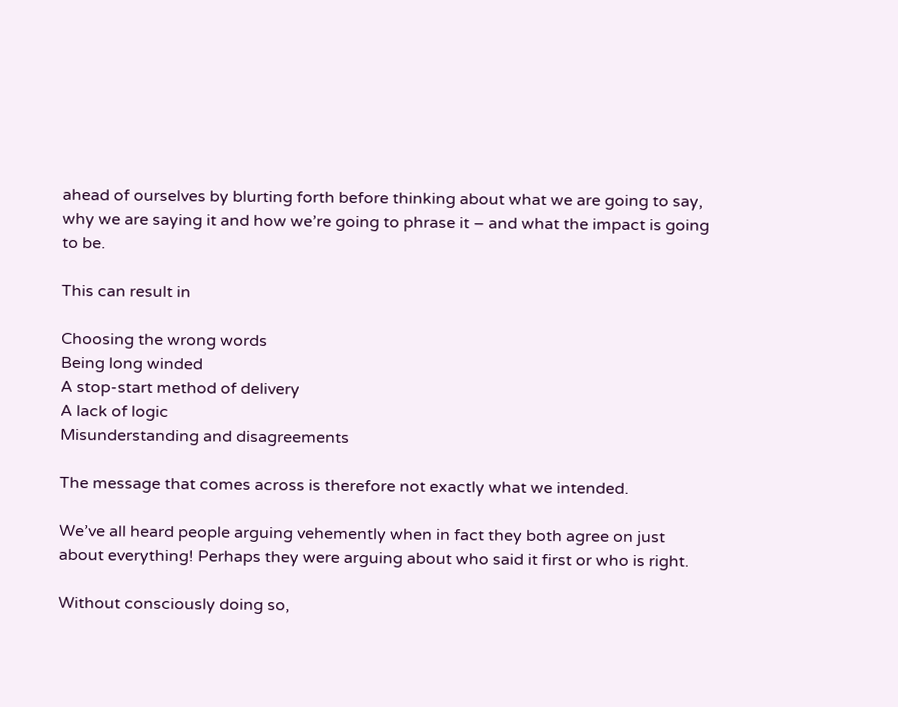ahead of ourselves by blurting forth before thinking about what we are going to say, why we are saying it and how we’re going to phrase it – and what the impact is going to be.

This can result in

Choosing the wrong words
Being long winded
A stop-start method of delivery
A lack of logic
Misunderstanding and disagreements

The message that comes across is therefore not exactly what we intended.

We’ve all heard people arguing vehemently when in fact they both agree on just about everything! Perhaps they were arguing about who said it first or who is right.

Without consciously doing so,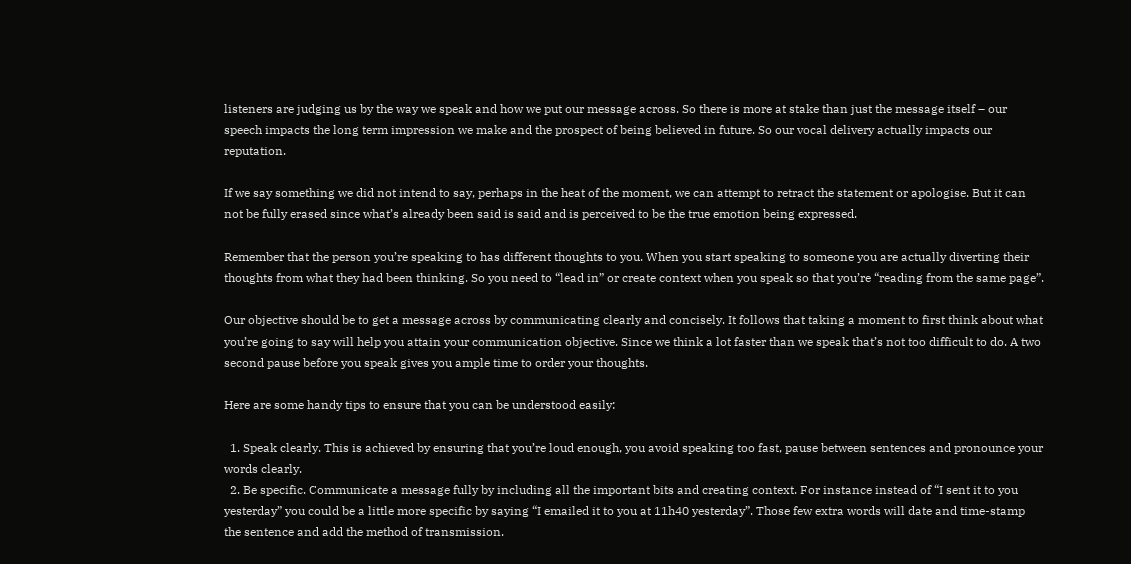listeners are judging us by the way we speak and how we put our message across. So there is more at stake than just the message itself – our speech impacts the long term impression we make and the prospect of being believed in future. So our vocal delivery actually impacts our reputation.

If we say something we did not intend to say, perhaps in the heat of the moment, we can attempt to retract the statement or apologise. But it can not be fully erased since what’s already been said is said and is perceived to be the true emotion being expressed.

Remember that the person you’re speaking to has different thoughts to you. When you start speaking to someone you are actually diverting their thoughts from what they had been thinking. So you need to “lead in” or create context when you speak so that you’re “reading from the same page”.

Our objective should be to get a message across by communicating clearly and concisely. It follows that taking a moment to first think about what you’re going to say will help you attain your communication objective. Since we think a lot faster than we speak that’s not too difficult to do. A two second pause before you speak gives you ample time to order your thoughts.

Here are some handy tips to ensure that you can be understood easily:

  1. Speak clearly. This is achieved by ensuring that you’re loud enough, you avoid speaking too fast, pause between sentences and pronounce your words clearly.
  2. Be specific. Communicate a message fully by including all the important bits and creating context. For instance instead of “I sent it to you yesterday” you could be a little more specific by saying “I emailed it to you at 11h40 yesterday”. Those few extra words will date and time-stamp the sentence and add the method of transmission.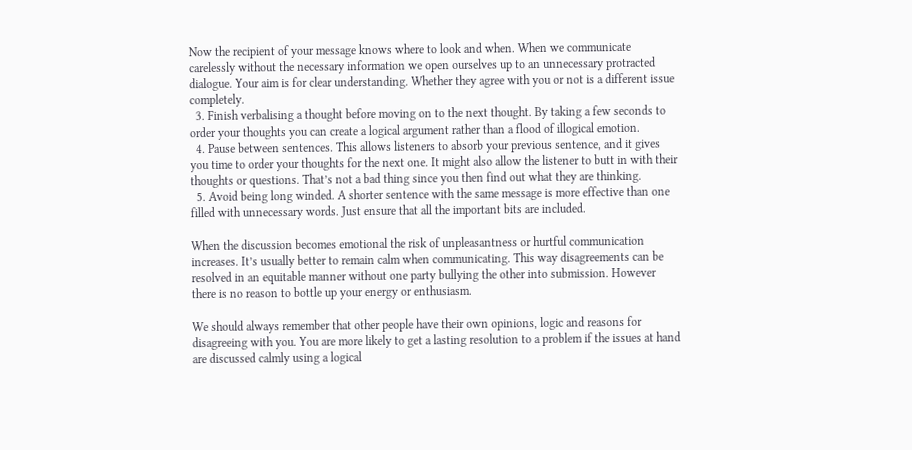Now the recipient of your message knows where to look and when. When we communicate carelessly without the necessary information we open ourselves up to an unnecessary protracted dialogue. Your aim is for clear understanding. Whether they agree with you or not is a different issue completely.
  3. Finish verbalising a thought before moving on to the next thought. By taking a few seconds to order your thoughts you can create a logical argument rather than a flood of illogical emotion.
  4. Pause between sentences. This allows listeners to absorb your previous sentence, and it gives you time to order your thoughts for the next one. It might also allow the listener to butt in with their thoughts or questions. That’s not a bad thing since you then find out what they are thinking.
  5. Avoid being long winded. A shorter sentence with the same message is more effective than one filled with unnecessary words. Just ensure that all the important bits are included.

When the discussion becomes emotional the risk of unpleasantness or hurtful communication increases. It’s usually better to remain calm when communicating. This way disagreements can be resolved in an equitable manner without one party bullying the other into submission. However there is no reason to bottle up your energy or enthusiasm.

We should always remember that other people have their own opinions, logic and reasons for disagreeing with you. You are more likely to get a lasting resolution to a problem if the issues at hand are discussed calmly using a logical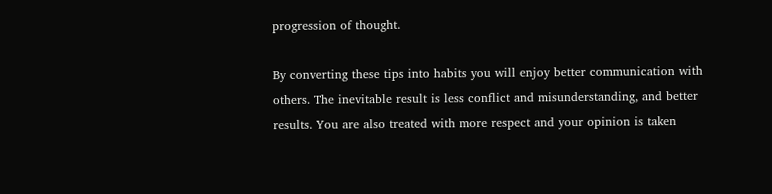progression of thought.

By converting these tips into habits you will enjoy better communication with others. The inevitable result is less conflict and misunderstanding, and better results. You are also treated with more respect and your opinion is taken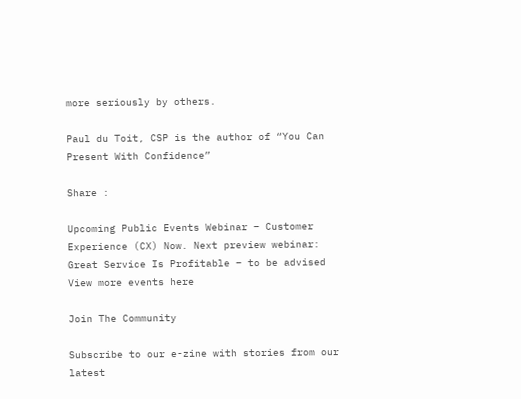more seriously by others.

Paul du Toit, CSP is the author of “You Can Present With Confidence”

Share :

Upcoming Public Events Webinar – Customer Experience (CX) Now. Next preview webinar: Great Service Is Profitable – to be advised View more events here

Join The Community

Subscribe to our e-zine with stories from our latest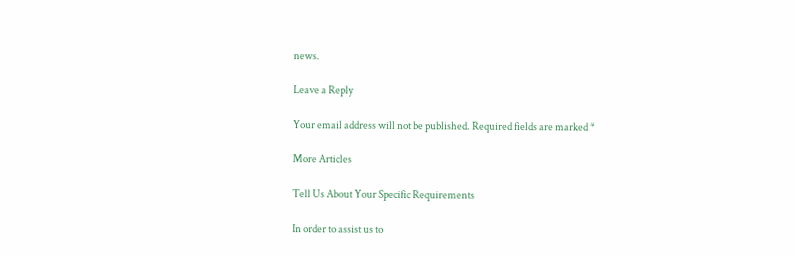news.

Leave a Reply

Your email address will not be published. Required fields are marked *

More Articles

Tell Us About Your Specific Requirements

In order to assist us to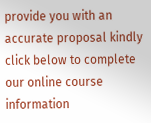provide you with an accurate proposal kindly click below to complete our online course information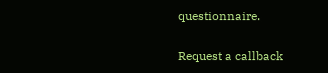questionnaire.

Request a callback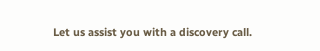Let us assist you with a discovery call.